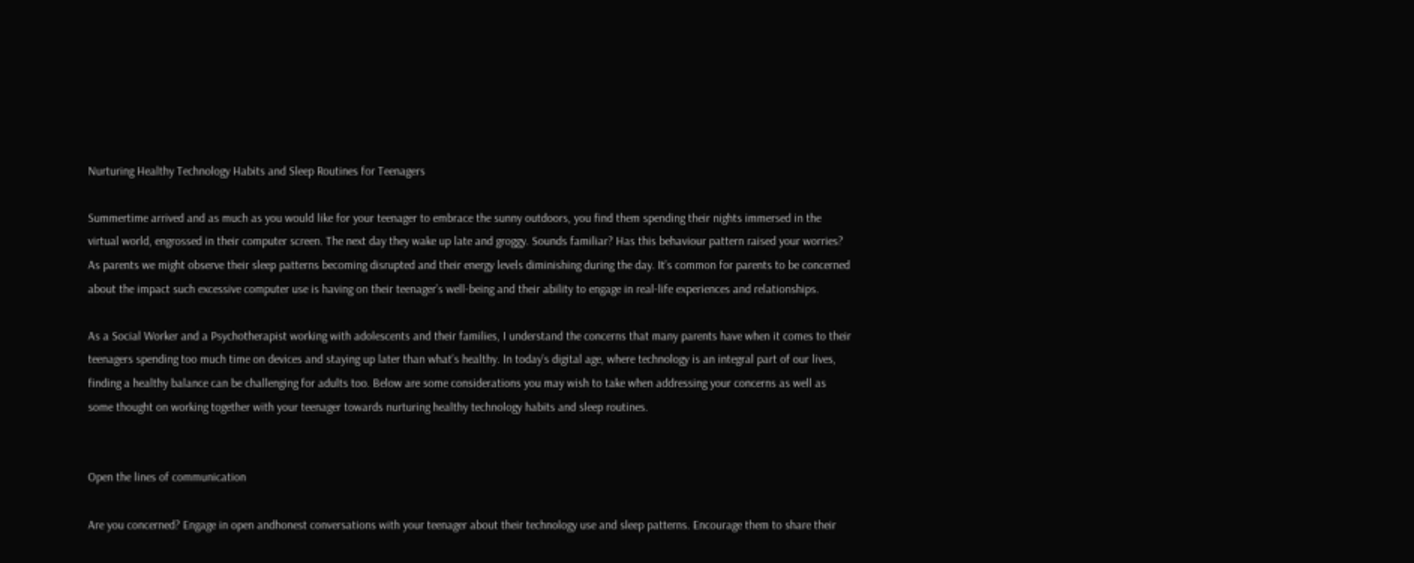Nurturing Healthy Technology Habits and Sleep Routines for Teenagers

Summertime arrived and as much as you would like for your teenager to embrace the sunny outdoors, you find them spending their nights immersed in the virtual world, engrossed in their computer screen. The next day they wake up late and groggy. Sounds familiar? Has this behaviour pattern raised your worries? As parents we might observe their sleep patterns becoming disrupted and their energy levels diminishing during the day. It’s common for parents to be concerned about the impact such excessive computer use is having on their teenager’s well-being and their ability to engage in real-life experiences and relationships.

As a Social Worker and a Psychotherapist working with adolescents and their families, I understand the concerns that many parents have when it comes to their teenagers spending too much time on devices and staying up later than what’s healthy. In today’s digital age, where technology is an integral part of our lives, finding a healthy balance can be challenging for adults too. Below are some considerations you may wish to take when addressing your concerns as well as some thought on working together with your teenager towards nurturing healthy technology habits and sleep routines.


Open the lines of communication

Are you concerned? Engage in open andhonest conversations with your teenager about their technology use and sleep patterns. Encourage them to share their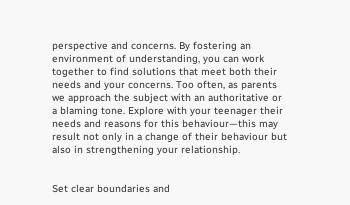perspective and concerns. By fostering an environment of understanding, you can work together to find solutions that meet both their needs and your concerns. Too often, as parents we approach the subject with an authoritative or a blaming tone. Explore with your teenager their needs and reasons for this behaviour—this may result not only in a change of their behaviour but also in strengthening your relationship.


Set clear boundaries and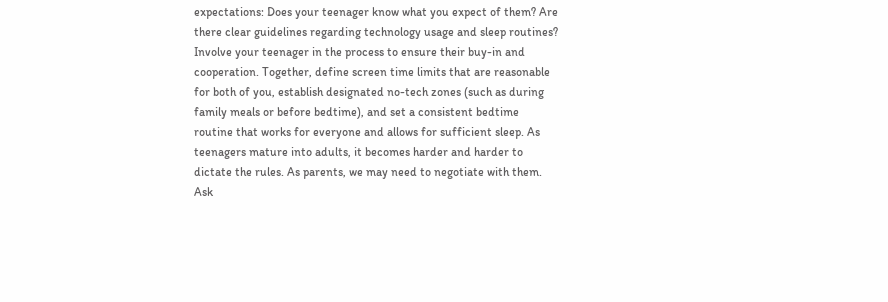expectations: Does your teenager know what you expect of them? Are there clear guidelines regarding technology usage and sleep routines? Involve your teenager in the process to ensure their buy-in and cooperation. Together, define screen time limits that are reasonable for both of you, establish designated no-tech zones (such as during family meals or before bedtime), and set a consistent bedtime routine that works for everyone and allows for sufficient sleep. As teenagers mature into adults, it becomes harder and harder to dictate the rules. As parents, we may need to negotiate with them. Ask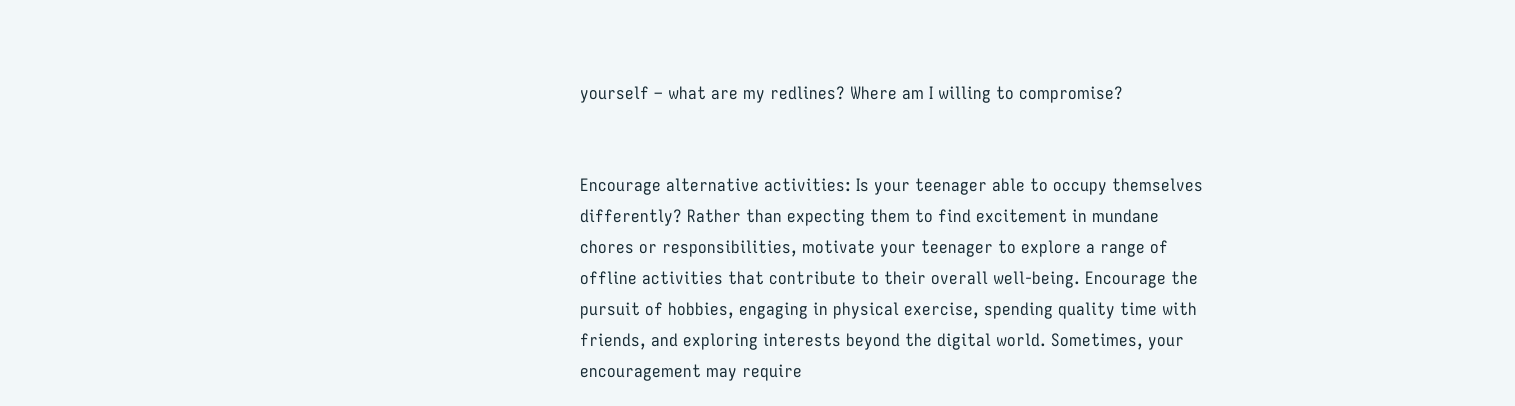yourself – what are my redlines? Where am I willing to compromise?


Encourage alternative activities: Is your teenager able to occupy themselves differently? Rather than expecting them to find excitement in mundane chores or responsibilities, motivate your teenager to explore a range of offline activities that contribute to their overall well-being. Encourage the pursuit of hobbies, engaging in physical exercise, spending quality time with friends, and exploring interests beyond the digital world. Sometimes, your encouragement may require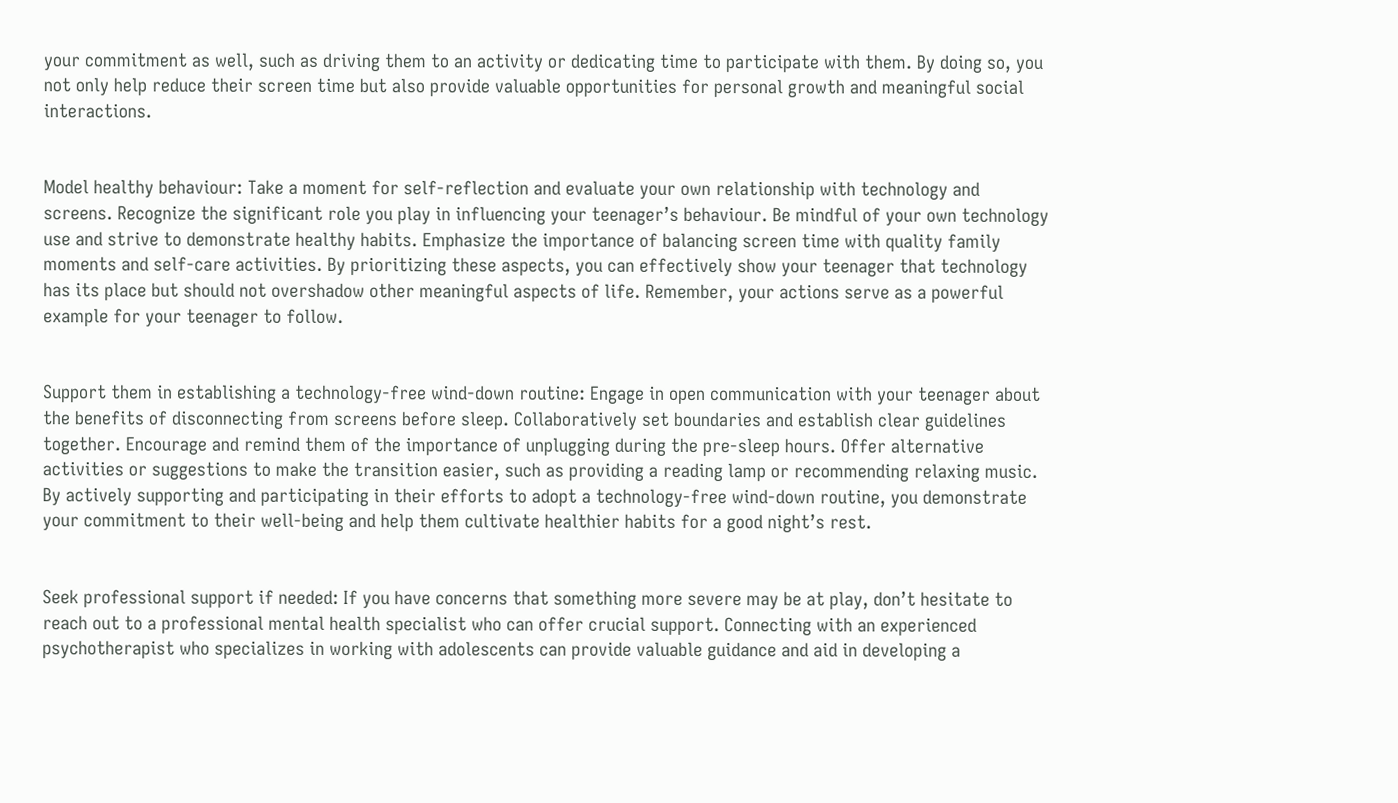your commitment as well, such as driving them to an activity or dedicating time to participate with them. By doing so, you not only help reduce their screen time but also provide valuable opportunities for personal growth and meaningful social interactions.


Model healthy behaviour: Take a moment for self-reflection and evaluate your own relationship with technology and screens. Recognize the significant role you play in influencing your teenager’s behaviour. Be mindful of your own technology use and strive to demonstrate healthy habits. Emphasize the importance of balancing screen time with quality family moments and self-care activities. By prioritizing these aspects, you can effectively show your teenager that technology has its place but should not overshadow other meaningful aspects of life. Remember, your actions serve as a powerful example for your teenager to follow.


Support them in establishing a technology-free wind-down routine: Engage in open communication with your teenager about the benefits of disconnecting from screens before sleep. Collaboratively set boundaries and establish clear guidelines together. Encourage and remind them of the importance of unplugging during the pre-sleep hours. Offer alternative activities or suggestions to make the transition easier, such as providing a reading lamp or recommending relaxing music. By actively supporting and participating in their efforts to adopt a technology-free wind-down routine, you demonstrate your commitment to their well-being and help them cultivate healthier habits for a good night’s rest.


Seek professional support if needed: If you have concerns that something more severe may be at play, don’t hesitate to reach out to a professional mental health specialist who can offer crucial support. Connecting with an experienced psychotherapist who specializes in working with adolescents can provide valuable guidance and aid in developing a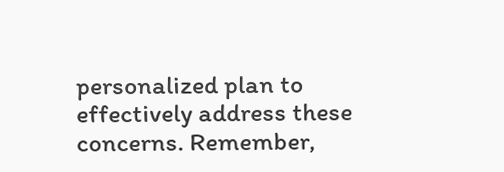personalized plan to effectively address these concerns. Remember,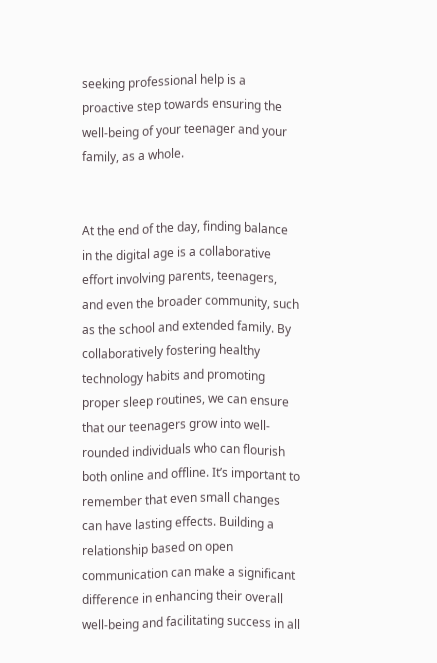seeking professional help is a proactive step towards ensuring the well-being of your teenager and your family, as a whole.


At the end of the day, finding balance in the digital age is a collaborative effort involving parents, teenagers, and even the broader community, such as the school and extended family. By collaboratively fostering healthy technology habits and promoting proper sleep routines, we can ensure that our teenagers grow into well-rounded individuals who can flourish both online and offline. It’s important to remember that even small changes can have lasting effects. Building a relationship based on open communication can make a significant difference in enhancing their overall well-being and facilitating success in all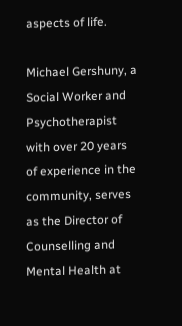aspects of life.

Michael Gershuny, a Social Worker and Psychotherapist with over 20 years of experience in the community, serves as the Director of Counselling and Mental Health at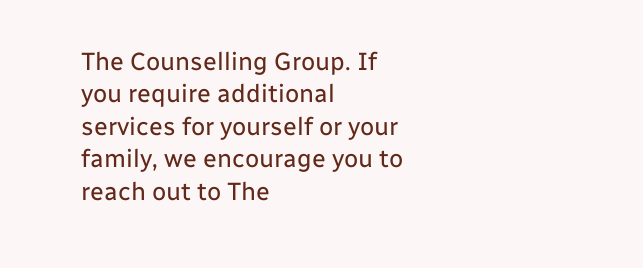The Counselling Group. If you require additional services for yourself or your family, we encourage you to reach out to The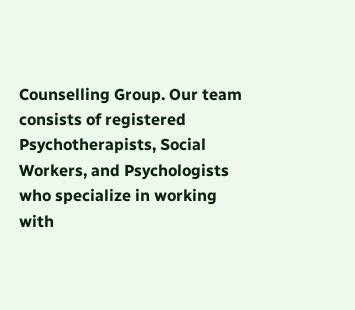Counselling Group. Our team consists of registered Psychotherapists, Social Workers, and Psychologists who specialize in working with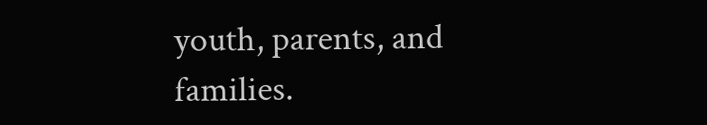youth, parents, and families.